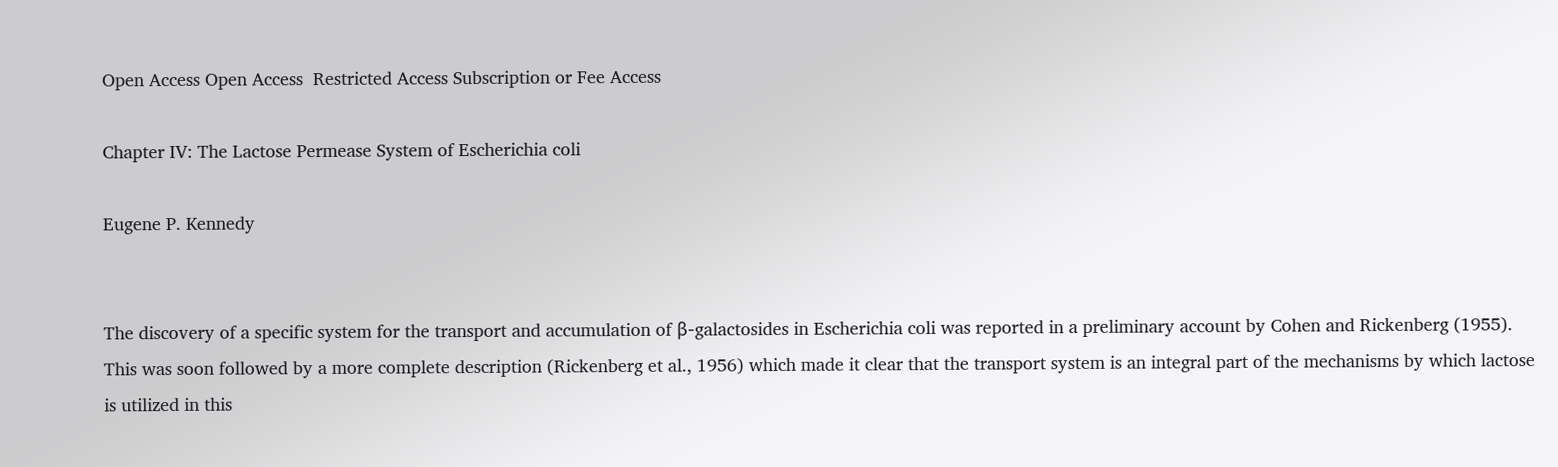Open Access Open Access  Restricted Access Subscription or Fee Access

Chapter IV: The Lactose Permease System of Escherichia coli

Eugene P. Kennedy


The discovery of a specific system for the transport and accumulation of β-galactosides in Escherichia coli was reported in a preliminary account by Cohen and Rickenberg (1955). This was soon followed by a more complete description (Rickenberg et al., 1956) which made it clear that the transport system is an integral part of the mechanisms by which lactose is utilized in this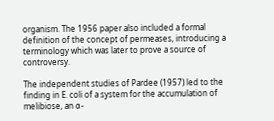organism. The 1956 paper also included a formal definition of the concept of permeases, introducing a terminology which was later to prove a source of controversy.

The independent studies of Pardee (1957) led to the finding in E. coli of a system for the accumulation of melibiose, an α-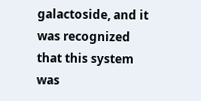galactoside, and it was recognized that this system was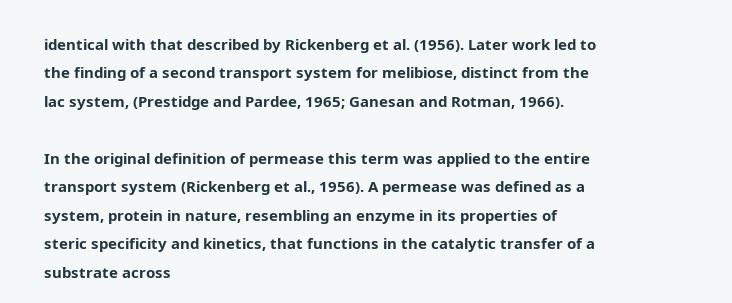identical with that described by Rickenberg et al. (1956). Later work led to the finding of a second transport system for melibiose, distinct from the lac system, (Prestidge and Pardee, 1965; Ganesan and Rotman, 1966).

In the original definition of permease this term was applied to the entire transport system (Rickenberg et al., 1956). A permease was defined as a system, protein in nature, resembling an enzyme in its properties of steric specificity and kinetics, that functions in the catalytic transfer of a substrate across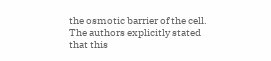the osmotic barrier of the cell. The authors explicitly stated that this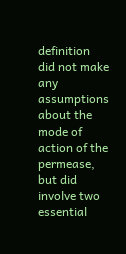definition did not make any assumptions about the mode of action of the permease, but did involve two essential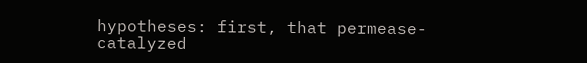hypotheses: first, that permease-catalyzed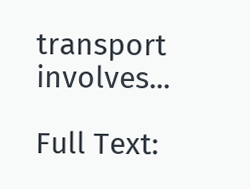transport involves...

Full Text: